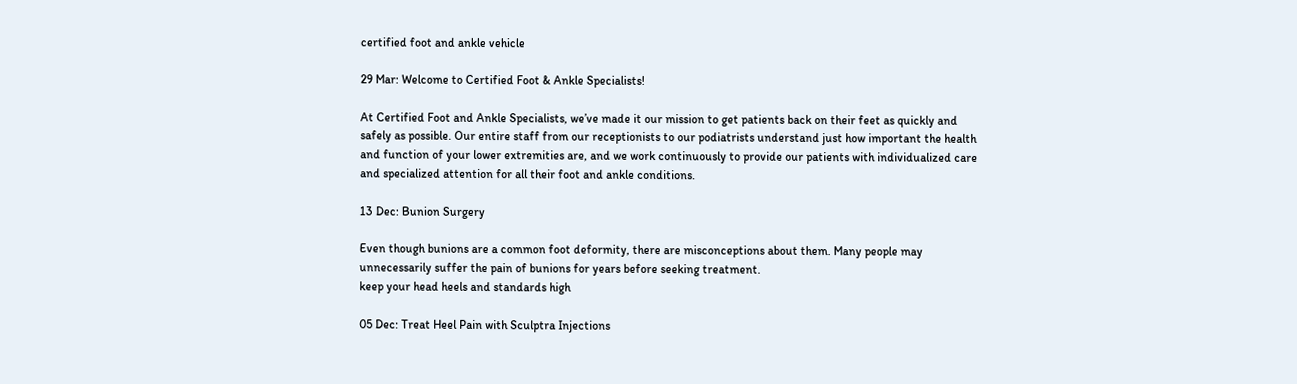certified foot and ankle vehicle

29 Mar: Welcome to Certified Foot & Ankle Specialists!

At Certified Foot and Ankle Specialists, we’ve made it our mission to get patients back on their feet as quickly and safely as possible. Our entire staff from our receptionists to our podiatrists understand just how important the health and function of your lower extremities are, and we work continuously to provide our patients with individualized care and specialized attention for all their foot and ankle conditions.

13 Dec: Bunion Surgery

Even though bunions are a common foot deformity, there are misconceptions about them. Many people may unnecessarily suffer the pain of bunions for years before seeking treatment.
keep your head heels and standards high

05 Dec: Treat Heel Pain with Sculptra Injections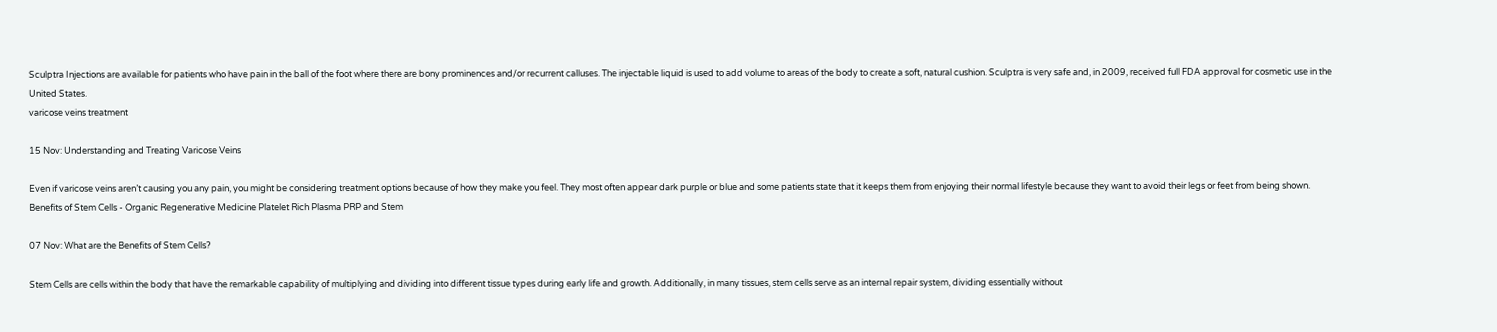Sculptra Injections are available for patients who have pain in the ball of the foot where there are bony prominences and/or recurrent calluses. The injectable liquid is used to add volume to areas of the body to create a soft, natural cushion. Sculptra is very safe and, in 2009, received full FDA approval for cosmetic use in the United States.
varicose veins treatment

15 Nov: Understanding and Treating Varicose Veins

Even if varicose veins aren’t causing you any pain, you might be considering treatment options because of how they make you feel. They most often appear dark purple or blue and some patients state that it keeps them from enjoying their normal lifestyle because they want to avoid their legs or feet from being shown.
Benefits of Stem Cells - Organic Regenerative Medicine Platelet Rich Plasma PRP and Stem

07 Nov: What are the Benefits of Stem Cells?

Stem Cells are cells within the body that have the remarkable capability of multiplying and dividing into different tissue types during early life and growth. Additionally, in many tissues, stem cells serve as an internal repair system, dividing essentially without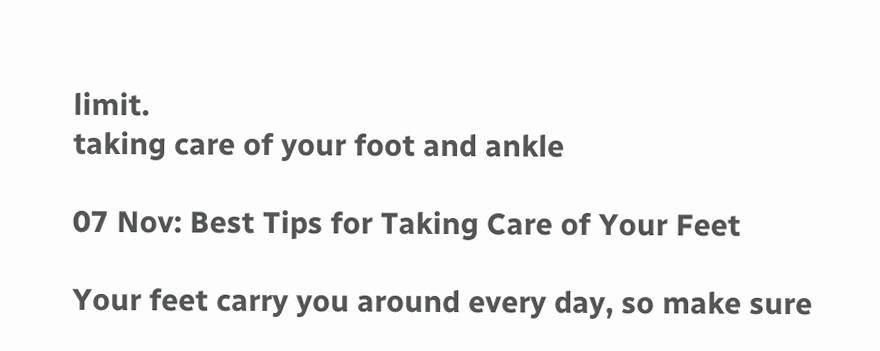limit.
taking care of your foot and ankle

07 Nov: Best Tips for Taking Care of Your Feet

Your feet carry you around every day, so make sure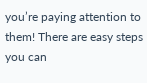you’re paying attention to them! There are easy steps you can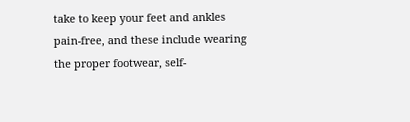take to keep your feet and ankles pain-free, and these include wearing the proper footwear, self-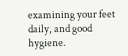examining your feet daily, and good hygiene.